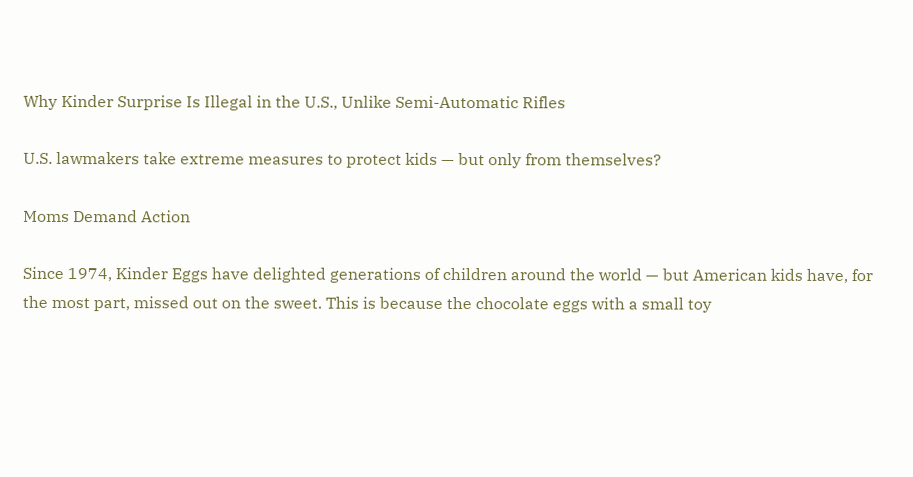Why Kinder Surprise Is Illegal in the U.S., Unlike Semi-Automatic Rifles

U.S. lawmakers take extreme measures to protect kids — but only from themselves?

Moms Demand Action

Since 1974, Kinder Eggs have delighted generations of children around the world — but American kids have, for the most part, missed out on the sweet. This is because the chocolate eggs with a small toy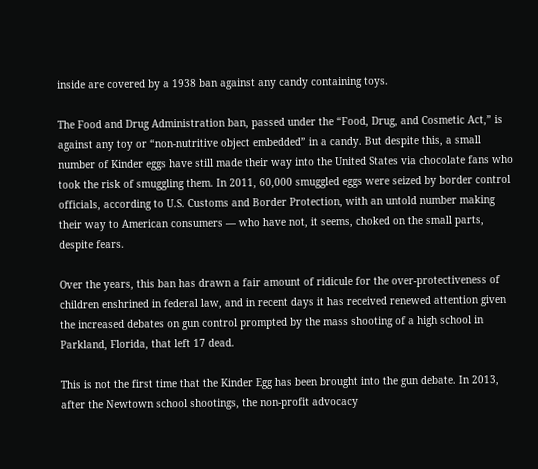inside are covered by a 1938 ban against any candy containing toys.

The Food and Drug Administration ban, passed under the “Food, Drug, and Cosmetic Act,” is against any toy or “non-nutritive object embedded” in a candy. But despite this, a small number of Kinder eggs have still made their way into the United States via chocolate fans who took the risk of smuggling them. In 2011, 60,000 smuggled eggs were seized by border control officials, according to U.S. Customs and Border Protection, with an untold number making their way to American consumers — who have not, it seems, choked on the small parts, despite fears.

Over the years, this ban has drawn a fair amount of ridicule for the over-protectiveness of children enshrined in federal law, and in recent days it has received renewed attention given the increased debates on gun control prompted by the mass shooting of a high school in Parkland, Florida, that left 17 dead.

This is not the first time that the Kinder Egg has been brought into the gun debate. In 2013, after the Newtown school shootings, the non-profit advocacy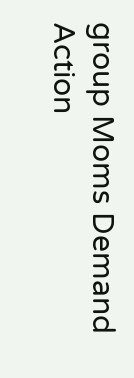group Moms Demand Action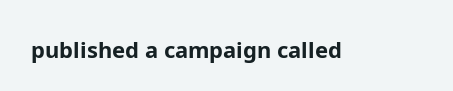published a campaign called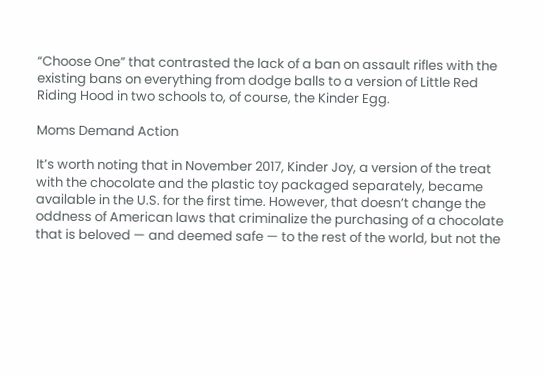“Choose One” that contrasted the lack of a ban on assault rifles with the existing bans on everything from dodge balls to a version of Little Red Riding Hood in two schools to, of course, the Kinder Egg.

Moms Demand Action

It’s worth noting that in November 2017, Kinder Joy, a version of the treat with the chocolate and the plastic toy packaged separately, became available in the U.S. for the first time. However, that doesn’t change the oddness of American laws that criminalize the purchasing of a chocolate that is beloved — and deemed safe — to the rest of the world, but not the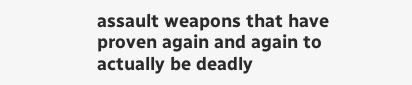assault weapons that have proven again and again to actually be deadly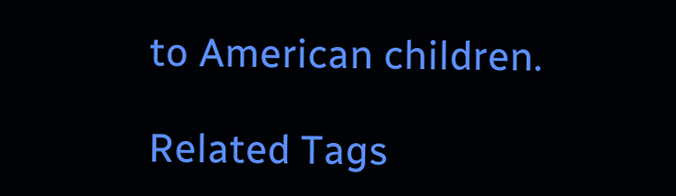to American children.

Related Tags